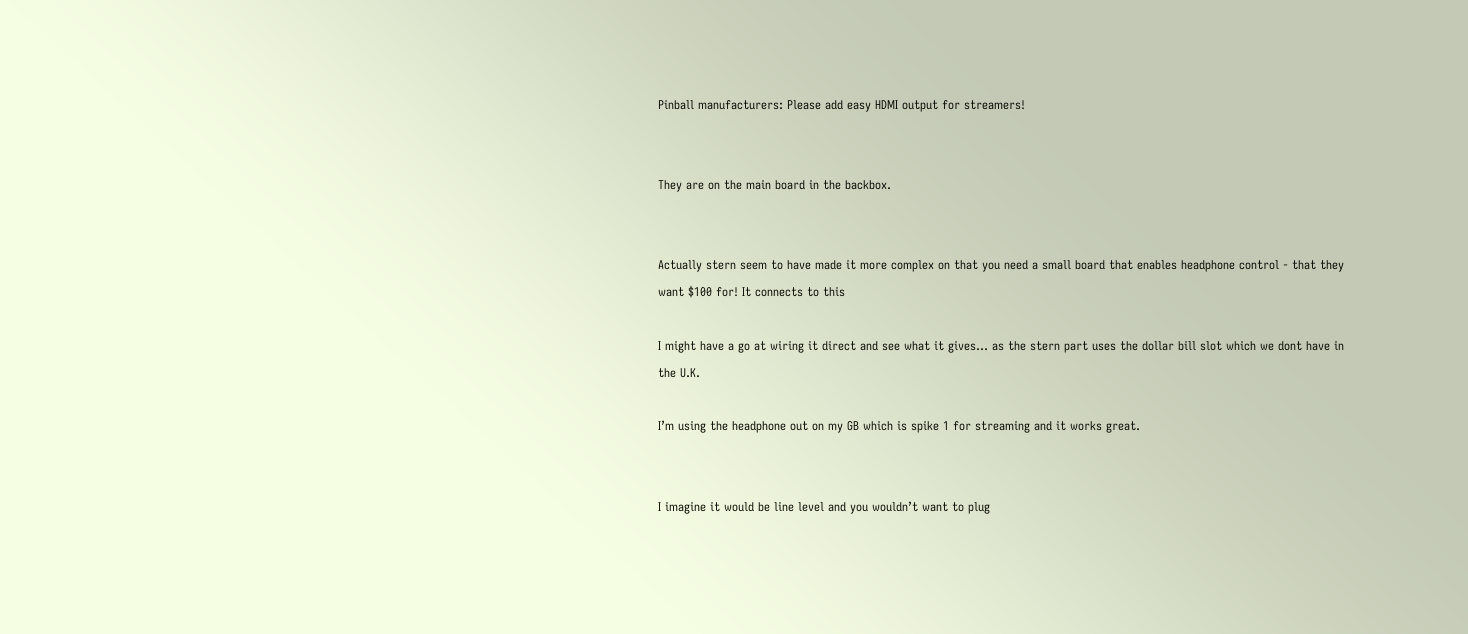Pinball manufacturers: Please add easy HDMI output for streamers!


They are on the main board in the backbox.


Actually stern seem to have made it more complex on that you need a small board that enables headphone control - that they want $100 for! It connects to this

I might have a go at wiring it direct and see what it gives… as the stern part uses the dollar bill slot which we dont have in the U.K.

I’m using the headphone out on my GB which is spike 1 for streaming and it works great.


I imagine it would be line level and you wouldn’t want to plug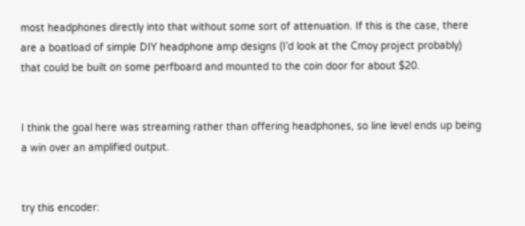most headphones directly into that without some sort of attenuation. If this is the case, there are a boatload of simple DIY headphone amp designs (I’d look at the Cmoy project probably) that could be built on some perfboard and mounted to the coin door for about $20.


I think the goal here was streaming rather than offering headphones, so line level ends up being a win over an amplified output.


try this encoder: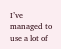I’ve managed to use a lot of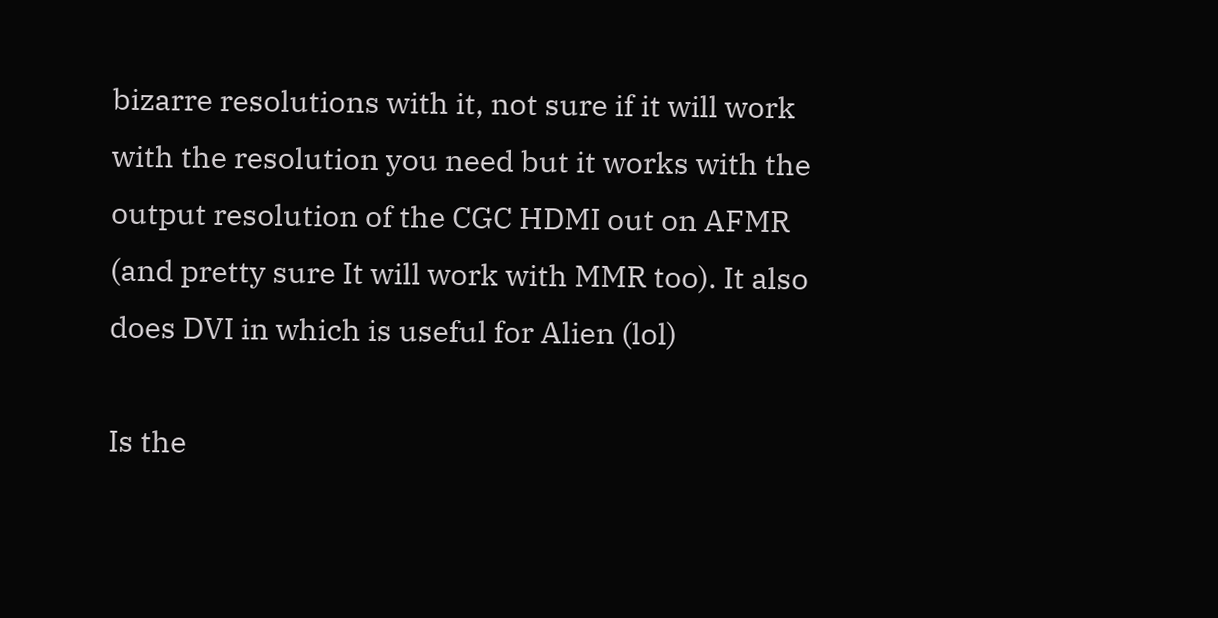bizarre resolutions with it, not sure if it will work with the resolution you need but it works with the output resolution of the CGC HDMI out on AFMR (and pretty sure It will work with MMR too). It also does DVI in which is useful for Alien (lol)

Is the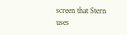screen that Stern uses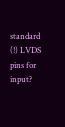standard (!) LVDS pins for input?